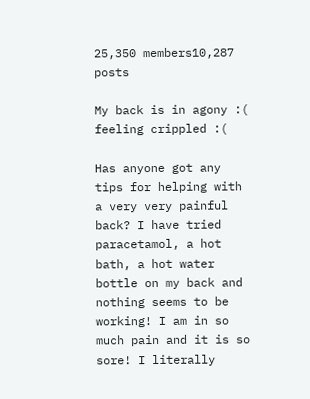25,350 members10,287 posts

My back is in agony :( feeling crippled :(

Has anyone got any tips for helping with a very very painful back? I have tried paracetamol, a hot bath, a hot water bottle on my back and nothing seems to be working! I am in so much pain and it is so sore! I literally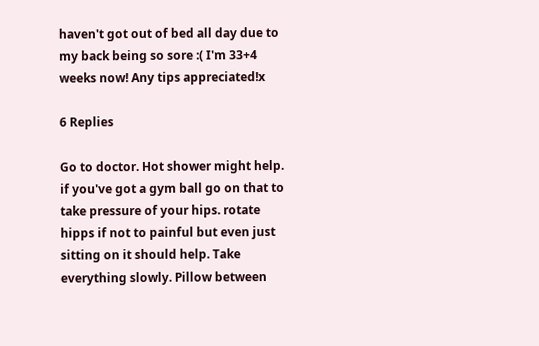haven't got out of bed all day due to my back being so sore :( I'm 33+4 weeks now! Any tips appreciated!x

6 Replies

Go to doctor. Hot shower might help. if you've got a gym ball go on that to take pressure of your hips. rotate hipps if not to painful but even just sitting on it should help. Take everything slowly. Pillow between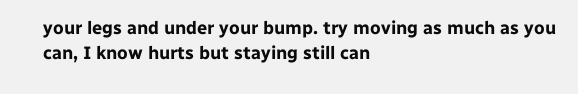your legs and under your bump. try moving as much as you can, I know hurts but staying still can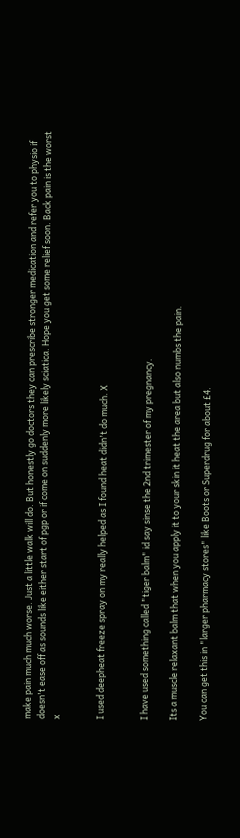make pain much much worse. Just a little walk will do. But honestly go doctors they can prescribe stronger medication and refer you to physio if doesn't ease off as sounds like either start of pgp or if come on suddenly more likely sciatica. Hope you get some relief soon. Back pain is the worst x


I used deepheat freeze spray on my really helped as I found heat didn't do much. X


I have used something called "tiger balm" id say sinse the 2nd trimester of my pregnancy.

Its a muscle relaxant balm that when you apply it to your skin it heat the area but also numbs the pain.

You can get this in "larger pharmacy stores" like Boots or Superdrug for about £4.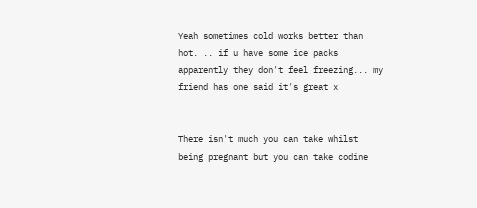Yeah sometimes cold works better than hot. .. if u have some ice packs apparently they don't feel freezing... my friend has one said it's great x


There isn't much you can take whilst being pregnant but you can take codine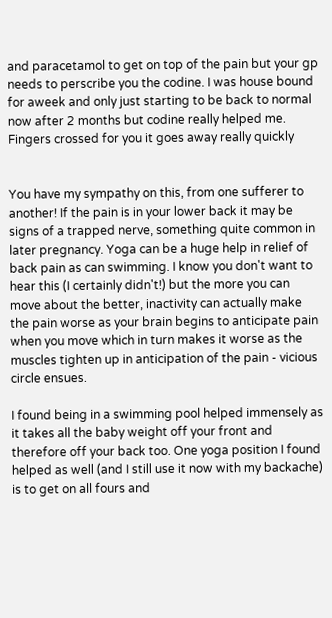and paracetamol to get on top of the pain but your gp needs to perscribe you the codine. I was house bound for aweek and only just starting to be back to normal now after 2 months but codine really helped me. Fingers crossed for you it goes away really quickly


You have my sympathy on this, from one sufferer to another! If the pain is in your lower back it may be signs of a trapped nerve, something quite common in later pregnancy. Yoga can be a huge help in relief of back pain as can swimming. I know you don't want to hear this (I certainly didn't!) but the more you can move about the better, inactivity can actually make the pain worse as your brain begins to anticipate pain when you move which in turn makes it worse as the muscles tighten up in anticipation of the pain - vicious circle ensues.

I found being in a swimming pool helped immensely as it takes all the baby weight off your front and therefore off your back too. One yoga position I found helped as well (and I still use it now with my backache) is to get on all fours and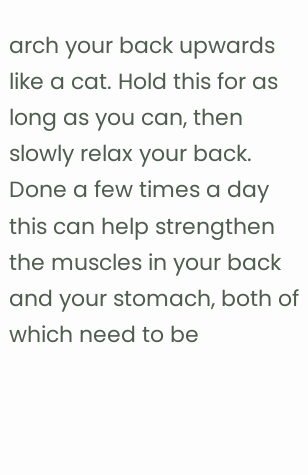arch your back upwards like a cat. Hold this for as long as you can, then slowly relax your back. Done a few times a day this can help strengthen the muscles in your back and your stomach, both of which need to be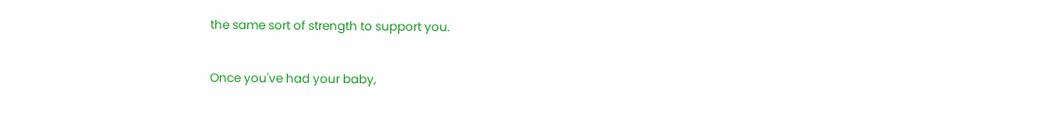the same sort of strength to support you.

Once you've had your baby,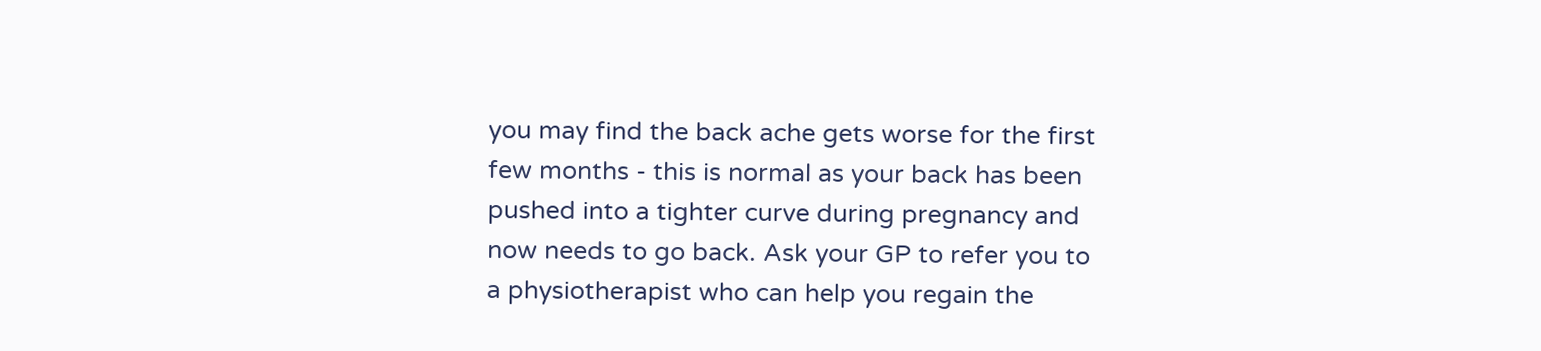you may find the back ache gets worse for the first few months - this is normal as your back has been pushed into a tighter curve during pregnancy and now needs to go back. Ask your GP to refer you to a physiotherapist who can help you regain the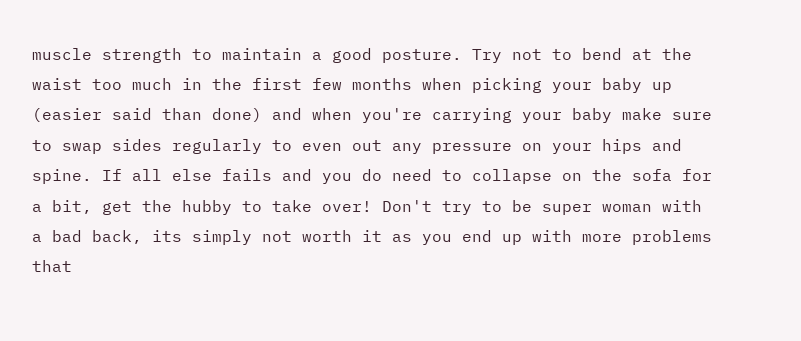muscle strength to maintain a good posture. Try not to bend at the waist too much in the first few months when picking your baby up (easier said than done) and when you're carrying your baby make sure to swap sides regularly to even out any pressure on your hips and spine. If all else fails and you do need to collapse on the sofa for a bit, get the hubby to take over! Don't try to be super woman with a bad back, its simply not worth it as you end up with more problems that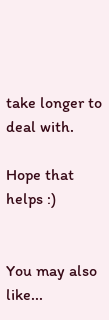take longer to deal with.

Hope that helps :)


You may also like...